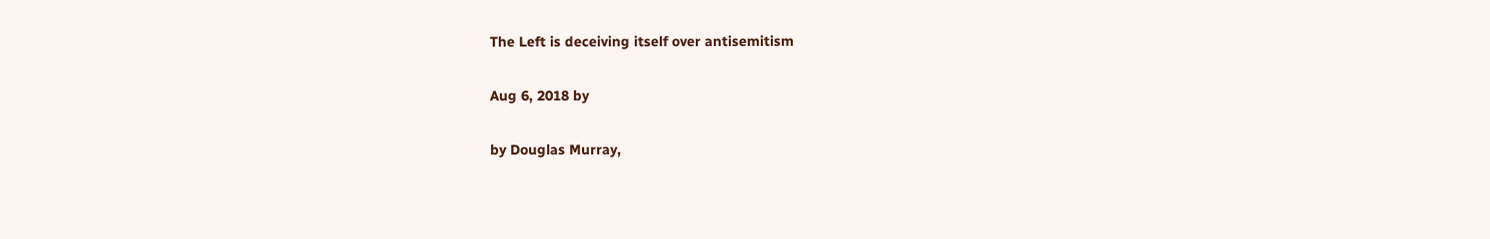The Left is deceiving itself over antisemitism

Aug 6, 2018 by

by Douglas Murray,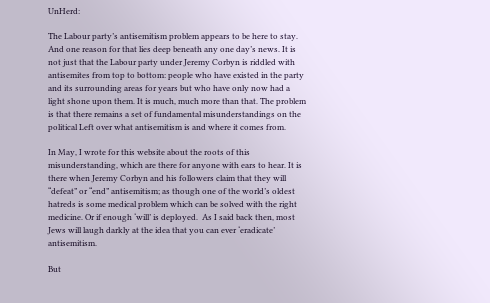UnHerd:

The Labour party’s antisemitism problem appears to be here to stay. And one reason for that lies deep beneath any one day’s news. It is not just that the Labour party under Jeremy Corbyn is riddled with antisemites from top to bottom: people who have existed in the party and its surrounding areas for years but who have only now had a light shone upon them. It is much, much more than that. The problem is that there remains a set of fundamental misunderstandings on the political Left over what antisemitism is and where it comes from.

In May, I wrote for this website about the roots of this misunderstanding, which are there for anyone with ears to hear. It is there when Jeremy Corbyn and his followers claim that they will “defeat” or “end” antisemitism; as though one of the world’s oldest hatreds is some medical problem which can be solved with the right medicine. Or if enough ‘will’ is deployed.  As I said back then, most Jews will laugh darkly at the idea that you can ever ‘eradicate’ antisemitism.

But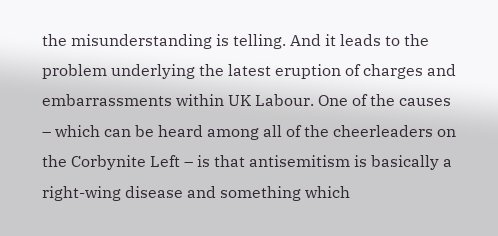the misunderstanding is telling. And it leads to the problem underlying the latest eruption of charges and embarrassments within UK Labour. One of the causes – which can be heard among all of the cheerleaders on the Corbynite Left – is that antisemitism is basically a right-wing disease and something which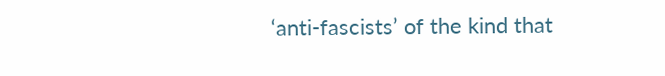‘anti-fascists’ of the kind that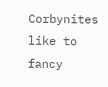Corbynites like to fancy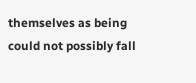themselves as being could not possibly fall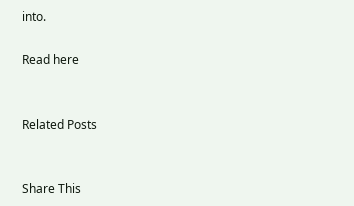into.

Read here


Related Posts


Share This